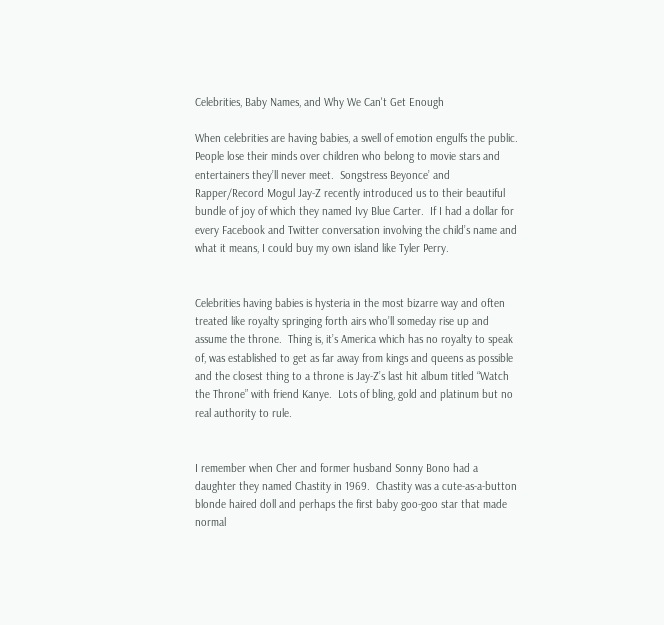Celebrities, Baby Names, and Why We Can't Get Enough

When celebrities are having babies, a swell of emotion engulfs the public. People lose their minds over children who belong to movie stars and entertainers they’ll never meet.  Songstress Beyonce’ and Rapper/Record Mogul Jay-Z recently introduced us to their beautiful bundle of joy of which they named Ivy Blue Carter.  If I had a dollar for every Facebook and Twitter conversation involving the child’s name and what it means, I could buy my own island like Tyler Perry.


Celebrities having babies is hysteria in the most bizarre way and often treated like royalty springing forth airs who’ll someday rise up and assume the throne.  Thing is, it’s America which has no royalty to speak of, was established to get as far away from kings and queens as possible and the closest thing to a throne is Jay-Z’s last hit album titled “Watch the Throne” with friend Kanye.  Lots of bling, gold and platinum but no real authority to rule.


I remember when Cher and former husband Sonny Bono had a daughter they named Chastity in 1969.  Chastity was a cute-as-a-button blonde haired doll and perhaps the first baby goo-goo star that made normal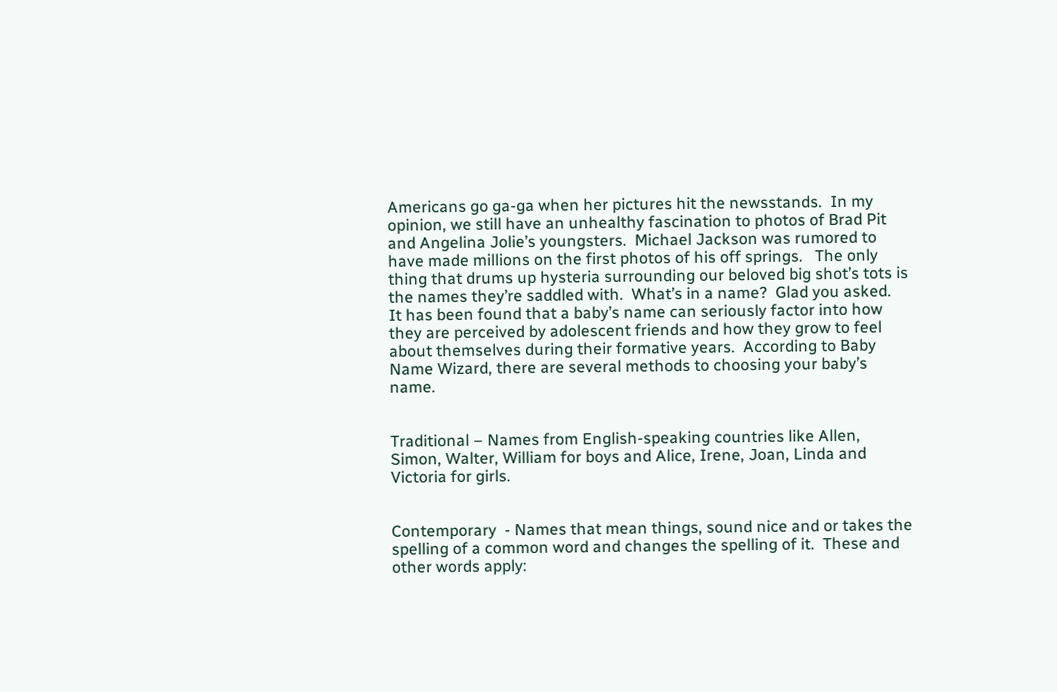Americans go ga-ga when her pictures hit the newsstands.  In my opinion, we still have an unhealthy fascination to photos of Brad Pit and Angelina Jolie’s youngsters.  Michael Jackson was rumored to have made millions on the first photos of his off springs.   The only thing that drums up hysteria surrounding our beloved big shot’s tots is the names they’re saddled with.  What’s in a name?  Glad you asked.  It has been found that a baby’s name can seriously factor into how they are perceived by adolescent friends and how they grow to feel about themselves during their formative years.  According to Baby Name Wizard, there are several methods to choosing your baby’s name.


Traditional – Names from English-speaking countries like Allen, Simon, Walter, William for boys and Alice, Irene, Joan, Linda and Victoria for girls.


Contemporary  - Names that mean things, sound nice and or takes the spelling of a common word and changes the spelling of it.  These and other words apply: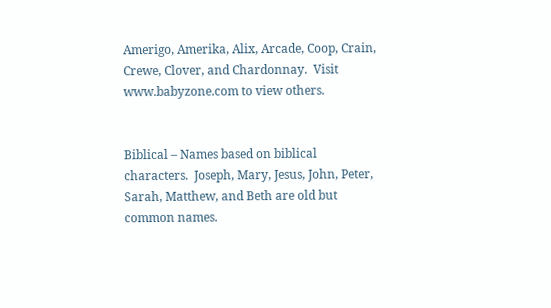Amerigo, Amerika, Alix, Arcade, Coop, Crain, Crewe, Clover, and Chardonnay.  Visit www.babyzone.com to view others.


Biblical – Names based on biblical characters.  Joseph, Mary, Jesus, John, Peter, Sarah, Matthew, and Beth are old but common names.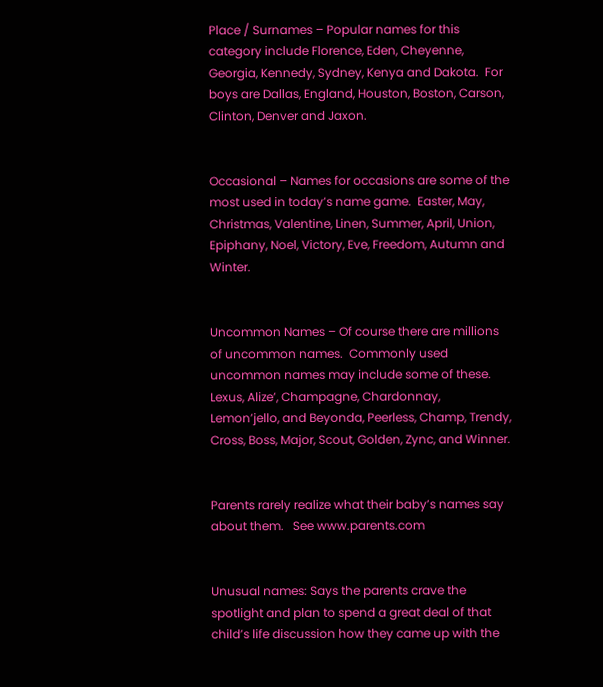Place / Surnames – Popular names for this category include Florence, Eden, Cheyenne, Georgia, Kennedy, Sydney, Kenya and Dakota.  For boys are Dallas, England, Houston, Boston, Carson, Clinton, Denver and Jaxon.


Occasional – Names for occasions are some of the most used in today’s name game.  Easter, May, Christmas, Valentine, Linen, Summer, April, Union, Epiphany, Noel, Victory, Eve, Freedom, Autumn and Winter.


Uncommon Names – Of course there are millions of uncommon names.  Commonly used uncommon names may include some of these.  Lexus, Alize’, Champagne, Chardonnay, Lemon’jello, and Beyonda, Peerless, Champ, Trendy, Cross, Boss, Major, Scout, Golden, Zync, and Winner.


Parents rarely realize what their baby’s names say about them.   See www.parents.com


Unusual names: Says the parents crave the spotlight and plan to spend a great deal of that child’s life discussion how they came up with the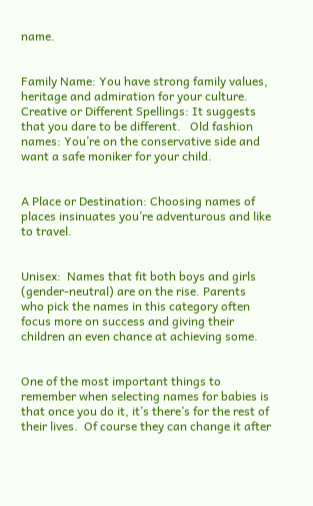name.


Family Name: You have strong family values, heritage and admiration for your culture.   Creative or Different Spellings: It suggests that you dare to be different.   Old fashion names: You’re on the conservative side and want a safe moniker for your child.


A Place or Destination: Choosing names of places insinuates you’re adventurous and like to travel.


Unisex:  Names that fit both boys and girls (gender-neutral) are on the rise. Parents who pick the names in this category often focus more on success and giving their children an even chance at achieving some.


One of the most important things to remember when selecting names for babies is that once you do it, it’s there’s for the rest of their lives.  Of course they can change it after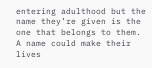entering adulthood but the name they’re given is the one that belongs to them.  A name could make their lives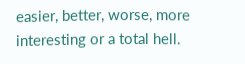easier, better, worse, more interesting or a total hell.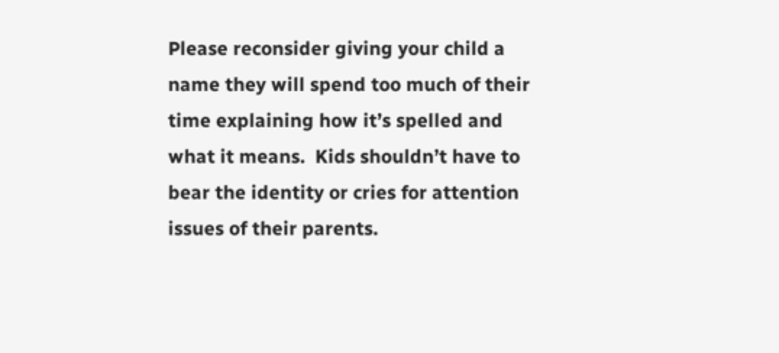Please reconsider giving your child a name they will spend too much of their time explaining how it’s spelled and what it means.  Kids shouldn’t have to bear the identity or cries for attention issues of their parents.